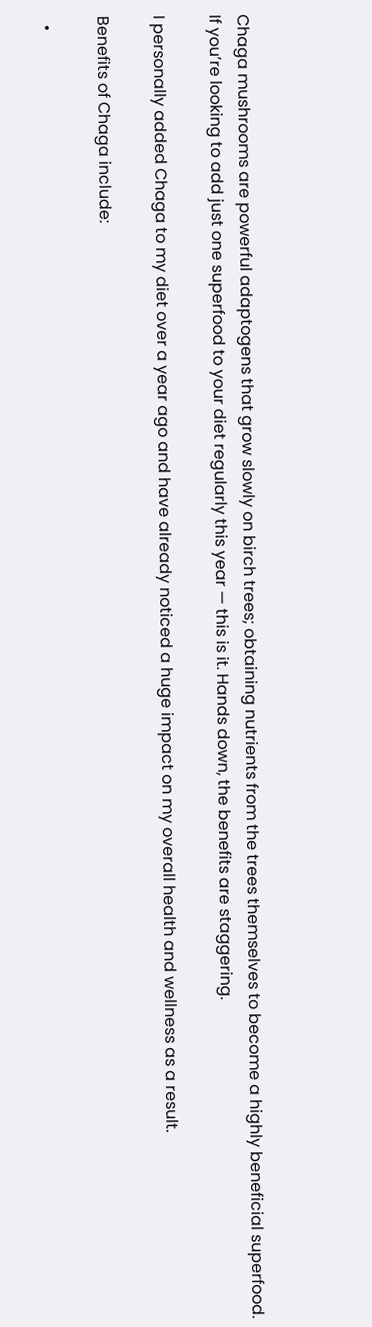Chaga mushrooms are powerful adaptogens that grow slowly on birch trees; obtaining nutrients from the trees themselves to become a highly beneficial superfood. If you’re looking to add just one superfood to your diet regularly this year — this is it. Hands down, the benefits are staggering.

I personally added Chaga to my diet over a year ago and have already noticed a huge impact on my overall health and wellness as a result.

Benefits of Chaga include:

  •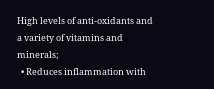High levels of anti-oxidants and a variety of vitamins and minerals;
  • Reduces inflammation with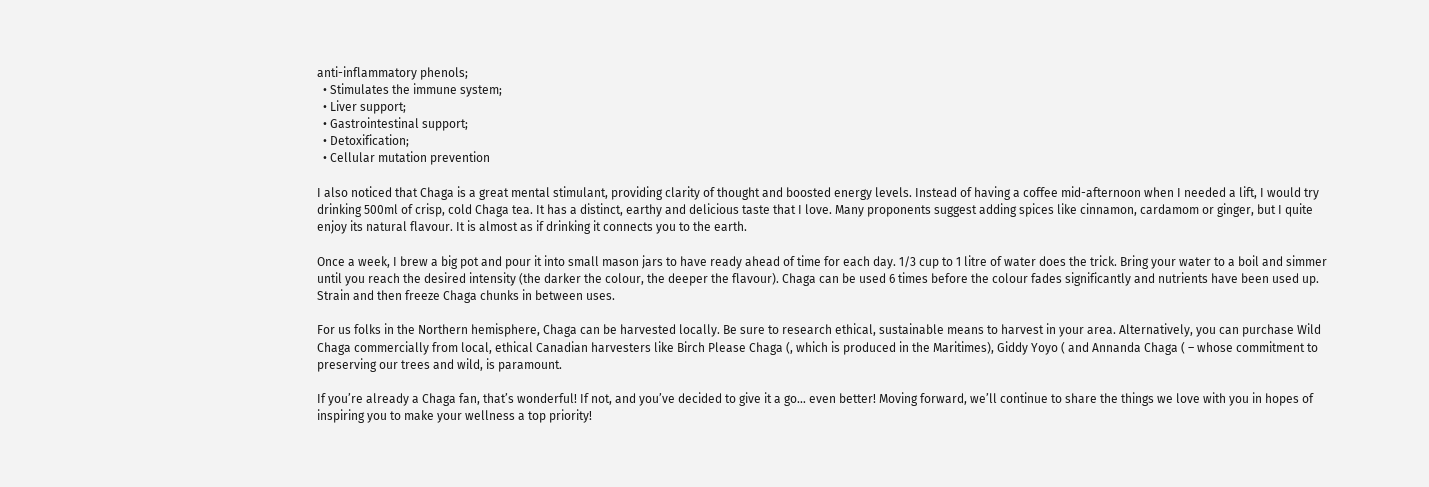anti-inflammatory phenols;
  • Stimulates the immune system;
  • Liver support;
  • Gastrointestinal support;
  • Detoxification;
  • Cellular mutation prevention

I also noticed that Chaga is a great mental stimulant, providing clarity of thought and boosted energy levels. Instead of having a coffee mid-afternoon when I needed a lift, I would try drinking 500ml of crisp, cold Chaga tea. It has a distinct, earthy and delicious taste that I love. Many proponents suggest adding spices like cinnamon, cardamom or ginger, but I quite enjoy its natural flavour. It is almost as if drinking it connects you to the earth.

Once a week, I brew a big pot and pour it into small mason jars to have ready ahead of time for each day. 1/3 cup to 1 litre of water does the trick. Bring your water to a boil and simmer until you reach the desired intensity (the darker the colour, the deeper the flavour). Chaga can be used 6 times before the colour fades significantly and nutrients have been used up. Strain and then freeze Chaga chunks in between uses.

For us folks in the Northern hemisphere, Chaga can be harvested locally. Be sure to research ethical, sustainable means to harvest in your area. Alternatively, you can purchase Wild Chaga commercially from local, ethical Canadian harvesters like Birch Please Chaga (, which is produced in the Maritimes), Giddy Yoyo ( and Annanda Chaga ( – whose commitment to preserving our trees and wild, is paramount.

If you’re already a Chaga fan, that’s wonderful! If not, and you’ve decided to give it a go… even better! Moving forward, we’ll continue to share the things we love with you in hopes of inspiring you to make your wellness a top priority!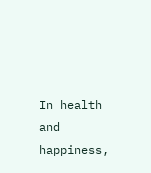In health and happiness,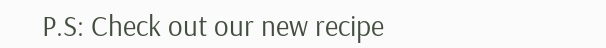P.S: Check out our new recipe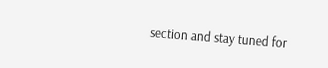section and stay tuned for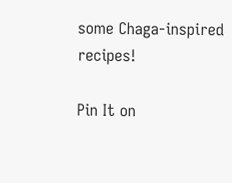some Chaga-inspired recipes!

Pin It on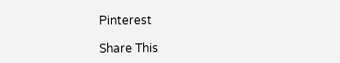Pinterest

Share This